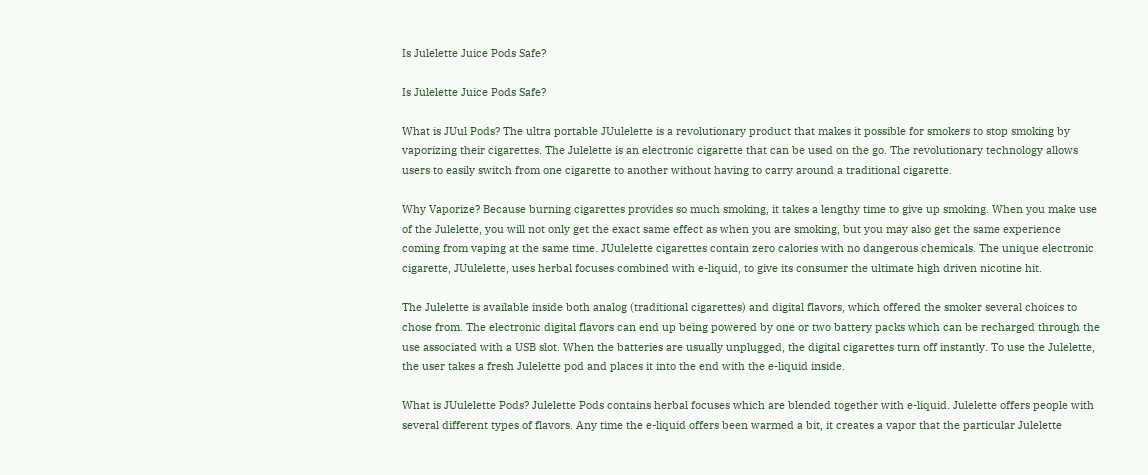Is Julelette Juice Pods Safe?

Is Julelette Juice Pods Safe?

What is JUul Pods? The ultra portable JUulelette is a revolutionary product that makes it possible for smokers to stop smoking by vaporizing their cigarettes. The Julelette is an electronic cigarette that can be used on the go. The revolutionary technology allows users to easily switch from one cigarette to another without having to carry around a traditional cigarette.

Why Vaporize? Because burning cigarettes provides so much smoking, it takes a lengthy time to give up smoking. When you make use of the Julelette, you will not only get the exact same effect as when you are smoking, but you may also get the same experience coming from vaping at the same time. JUulelette cigarettes contain zero calories with no dangerous chemicals. The unique electronic cigarette, JUulelette, uses herbal focuses combined with e-liquid, to give its consumer the ultimate high driven nicotine hit.

The Julelette is available inside both analog (traditional cigarettes) and digital flavors, which offered the smoker several choices to chose from. The electronic digital flavors can end up being powered by one or two battery packs which can be recharged through the use associated with a USB slot. When the batteries are usually unplugged, the digital cigarettes turn off instantly. To use the Julelette, the user takes a fresh Julelette pod and places it into the end with the e-liquid inside.

What is JUulelette Pods? Julelette Pods contains herbal focuses which are blended together with e-liquid. Julelette offers people with several different types of flavors. Any time the e-liquid offers been warmed a bit, it creates a vapor that the particular Julelette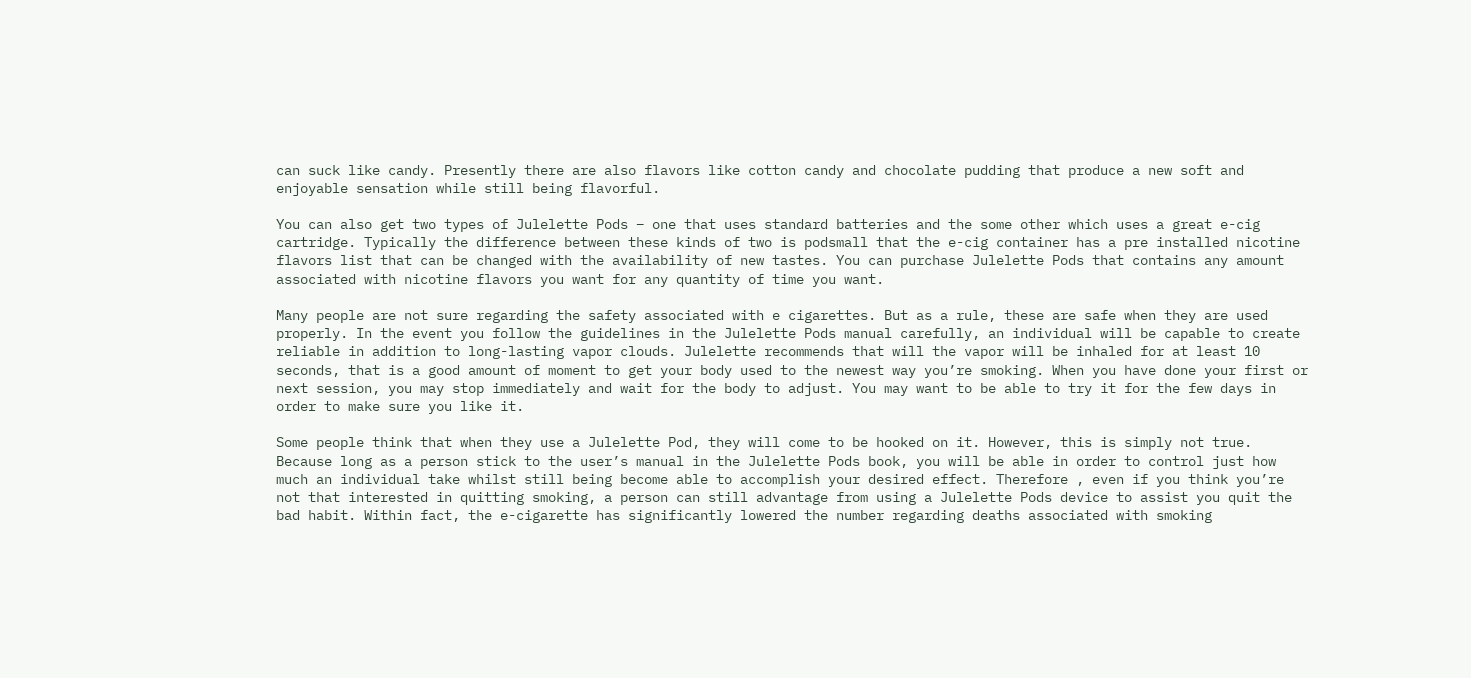can suck like candy. Presently there are also flavors like cotton candy and chocolate pudding that produce a new soft and enjoyable sensation while still being flavorful.

You can also get two types of Julelette Pods – one that uses standard batteries and the some other which uses a great e-cig cartridge. Typically the difference between these kinds of two is podsmall that the e-cig container has a pre installed nicotine flavors list that can be changed with the availability of new tastes. You can purchase Julelette Pods that contains any amount associated with nicotine flavors you want for any quantity of time you want.

Many people are not sure regarding the safety associated with e cigarettes. But as a rule, these are safe when they are used properly. In the event you follow the guidelines in the Julelette Pods manual carefully, an individual will be capable to create reliable in addition to long-lasting vapor clouds. Julelette recommends that will the vapor will be inhaled for at least 10 seconds, that is a good amount of moment to get your body used to the newest way you’re smoking. When you have done your first or next session, you may stop immediately and wait for the body to adjust. You may want to be able to try it for the few days in order to make sure you like it.

Some people think that when they use a Julelette Pod, they will come to be hooked on it. However, this is simply not true. Because long as a person stick to the user’s manual in the Julelette Pods book, you will be able in order to control just how much an individual take whilst still being become able to accomplish your desired effect. Therefore , even if you think you’re not that interested in quitting smoking, a person can still advantage from using a Julelette Pods device to assist you quit the bad habit. Within fact, the e-cigarette has significantly lowered the number regarding deaths associated with smoking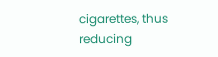cigarettes, thus reducing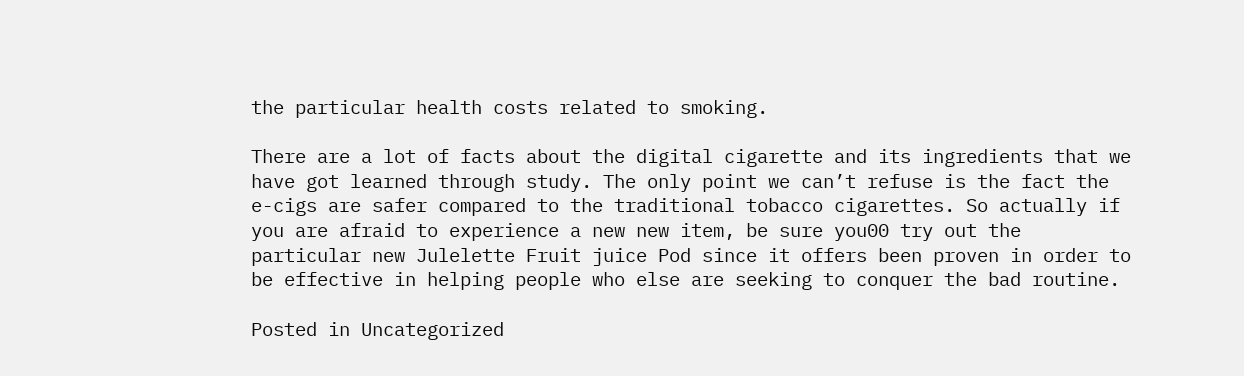the particular health costs related to smoking.

There are a lot of facts about the digital cigarette and its ingredients that we have got learned through study. The only point we can’t refuse is the fact the e-cigs are safer compared to the traditional tobacco cigarettes. So actually if you are afraid to experience a new new item, be sure you00 try out the particular new Julelette Fruit juice Pod since it offers been proven in order to be effective in helping people who else are seeking to conquer the bad routine.

Posted in Uncategorized